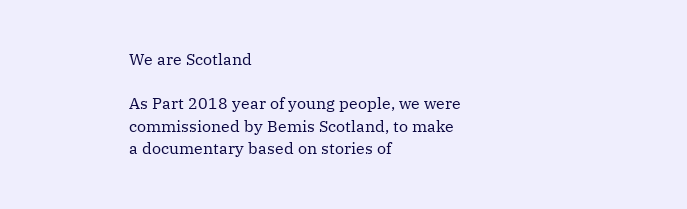We are Scotland

As Part 2018 year of young people, we were commissioned by Bemis Scotland, to make a documentary based on stories of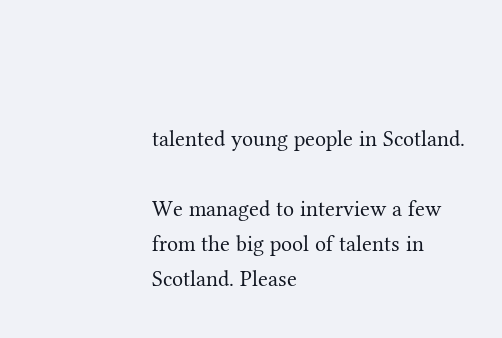talented young people in Scotland.

We managed to interview a few from the big pool of talents in Scotland. Please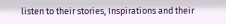listen to their stories, Inspirations and their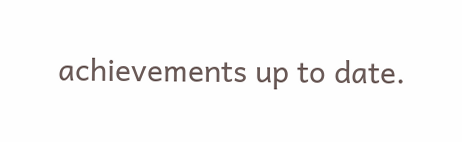achievements up to date.